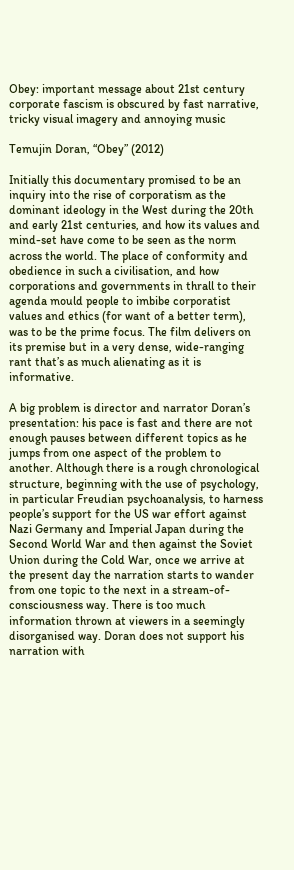Obey: important message about 21st century corporate fascism is obscured by fast narrative, tricky visual imagery and annoying music

Temujin Doran, “Obey” (2012)

Initially this documentary promised to be an inquiry into the rise of corporatism as the dominant ideology in the West during the 20th and early 21st centuries, and how its values and mind-set have come to be seen as the norm across the world. The place of conformity and obedience in such a civilisation, and how corporations and governments in thrall to their agenda mould people to imbibe corporatist values and ethics (for want of a better term), was to be the prime focus. The film delivers on its premise but in a very dense, wide-ranging rant that’s as much alienating as it is informative.

A big problem is director and narrator Doran’s presentation: his pace is fast and there are not enough pauses between different topics as he jumps from one aspect of the problem to another. Although there is a rough chronological structure, beginning with the use of psychology, in particular Freudian psychoanalysis, to harness people’s support for the US war effort against Nazi Germany and Imperial Japan during the Second World War and then against the Soviet Union during the Cold War, once we arrive at the present day the narration starts to wander from one topic to the next in a stream-of-consciousness way. There is too much information thrown at viewers in a seemingly disorganised way. Doran does not support his narration with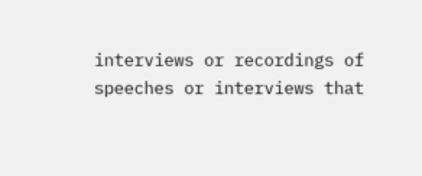interviews or recordings of speeches or interviews that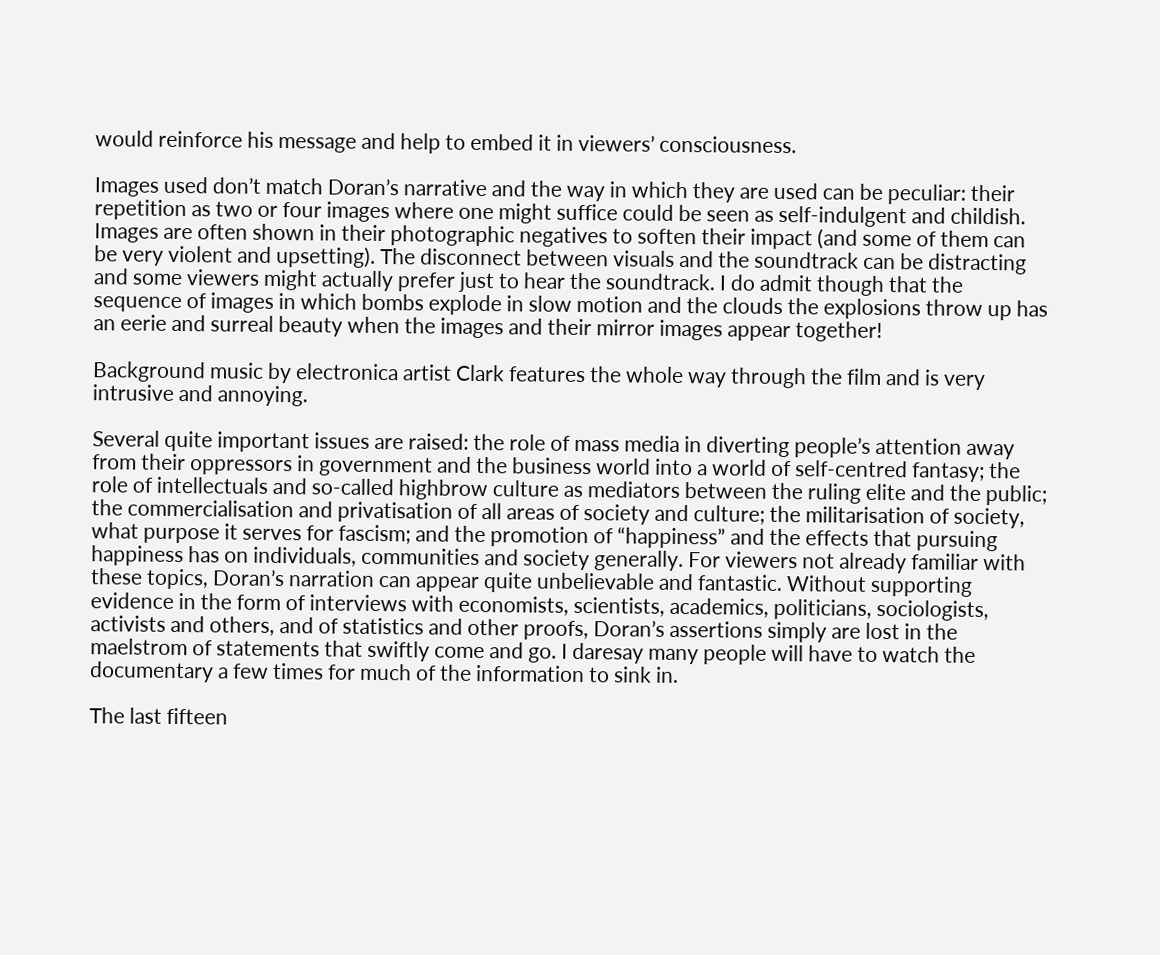would reinforce his message and help to embed it in viewers’ consciousness.

Images used don’t match Doran’s narrative and the way in which they are used can be peculiar: their repetition as two or four images where one might suffice could be seen as self-indulgent and childish. Images are often shown in their photographic negatives to soften their impact (and some of them can be very violent and upsetting). The disconnect between visuals and the soundtrack can be distracting and some viewers might actually prefer just to hear the soundtrack. I do admit though that the sequence of images in which bombs explode in slow motion and the clouds the explosions throw up has an eerie and surreal beauty when the images and their mirror images appear together!

Background music by electronica artist Clark features the whole way through the film and is very intrusive and annoying.

Several quite important issues are raised: the role of mass media in diverting people’s attention away from their oppressors in government and the business world into a world of self-centred fantasy; the role of intellectuals and so-called highbrow culture as mediators between the ruling elite and the public; the commercialisation and privatisation of all areas of society and culture; the militarisation of society, what purpose it serves for fascism; and the promotion of “happiness” and the effects that pursuing happiness has on individuals, communities and society generally. For viewers not already familiar with these topics, Doran’s narration can appear quite unbelievable and fantastic. Without supporting evidence in the form of interviews with economists, scientists, academics, politicians, sociologists, activists and others, and of statistics and other proofs, Doran’s assertions simply are lost in the maelstrom of statements that swiftly come and go. I daresay many people will have to watch the documentary a few times for much of the information to sink in.

The last fifteen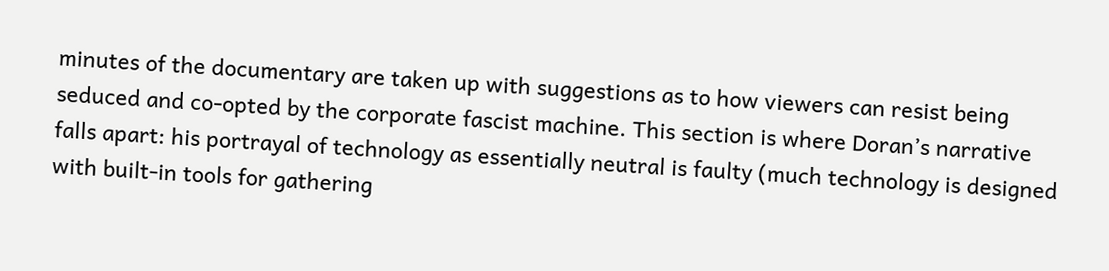minutes of the documentary are taken up with suggestions as to how viewers can resist being seduced and co-opted by the corporate fascist machine. This section is where Doran’s narrative falls apart: his portrayal of technology as essentially neutral is faulty (much technology is designed with built-in tools for gathering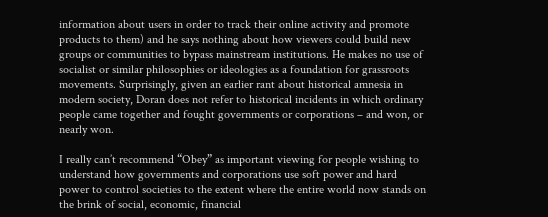information about users in order to track their online activity and promote products to them) and he says nothing about how viewers could build new groups or communities to bypass mainstream institutions. He makes no use of socialist or similar philosophies or ideologies as a foundation for grassroots movements. Surprisingly, given an earlier rant about historical amnesia in modern society, Doran does not refer to historical incidents in which ordinary people came together and fought governments or corporations – and won, or nearly won.

I really can’t recommend “Obey” as important viewing for people wishing to understand how governments and corporations use soft power and hard power to control societies to the extent where the entire world now stands on the brink of social, economic, financial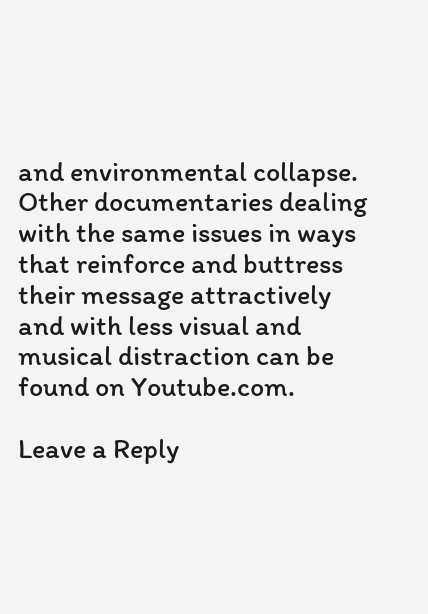and environmental collapse. Other documentaries dealing with the same issues in ways that reinforce and buttress their message attractively and with less visual and musical distraction can be found on Youtube.com.

Leave a Reply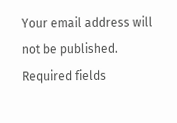Your email address will not be published. Required fields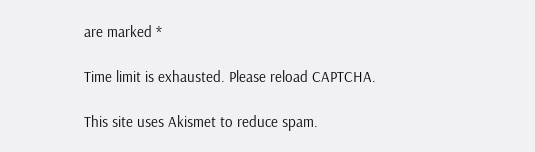are marked *

Time limit is exhausted. Please reload CAPTCHA.

This site uses Akismet to reduce spam.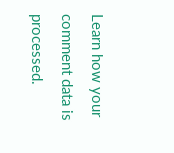Learn how your comment data is processed.